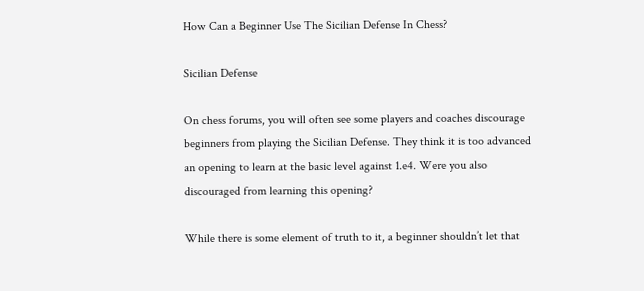How Can a Beginner Use The Sicilian Defense In Chess?

Sicilian Defense

On chess forums, you will often see some players and coaches discourage beginners from playing the Sicilian Defense. They think it is too advanced an opening to learn at the basic level against 1.e4. Were you also discouraged from learning this opening?

While there is some element of truth to it, a beginner shouldn’t let that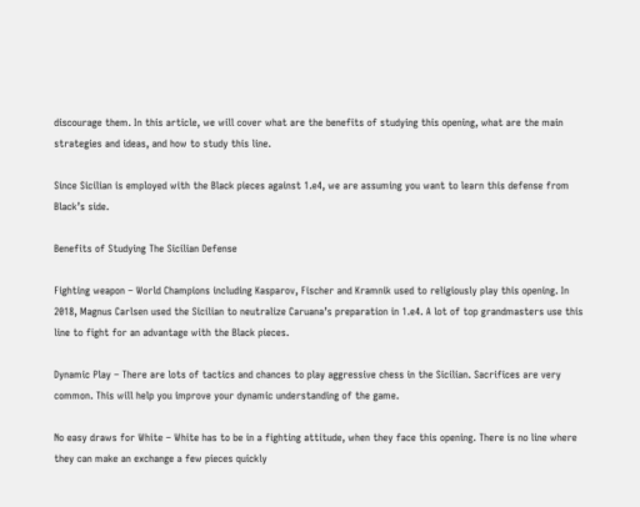discourage them. In this article, we will cover what are the benefits of studying this opening, what are the main strategies and ideas, and how to study this line.

Since Sicilian is employed with the Black pieces against 1.e4, we are assuming you want to learn this defense from Black’s side.

Benefits of Studying The Sicilian Defense

Fighting weapon – World Champions including Kasparov, Fischer and Kramnik used to religiously play this opening. In 2018, Magnus Carlsen used the Sicilian to neutralize Caruana’s preparation in 1.e4. A lot of top grandmasters use this line to fight for an advantage with the Black pieces.

Dynamic Play – There are lots of tactics and chances to play aggressive chess in the Sicilian. Sacrifices are very common. This will help you improve your dynamic understanding of the game.

No easy draws for White – White has to be in a fighting attitude, when they face this opening. There is no line where they can make an exchange a few pieces quickly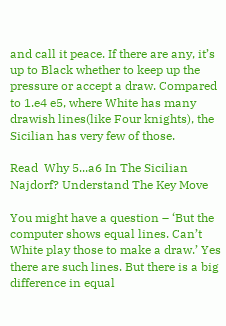and call it peace. If there are any, it’s up to Black whether to keep up the pressure or accept a draw. Compared to 1.e4 e5, where White has many drawish lines(like Four knights), the Sicilian has very few of those.

Read  Why 5...a6 In The Sicilian Najdorf? Understand The Key Move

You might have a question – ‘But the computer shows equal lines. Can’t White play those to make a draw.’ Yes there are such lines. But there is a big difference in equal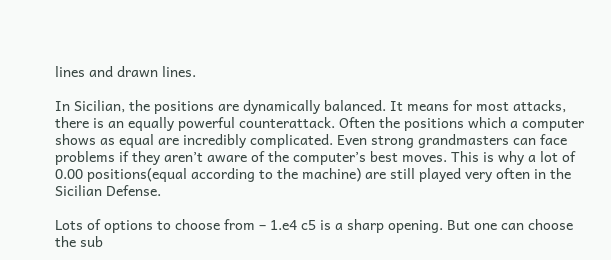lines and drawn lines.

In Sicilian, the positions are dynamically balanced. It means for most attacks, there is an equally powerful counterattack. Often the positions which a computer shows as equal are incredibly complicated. Even strong grandmasters can face problems if they aren’t aware of the computer’s best moves. This is why a lot of 0.00 positions(equal according to the machine) are still played very often in the Sicilian Defense.

Lots of options to choose from – 1.e4 c5 is a sharp opening. But one can choose the sub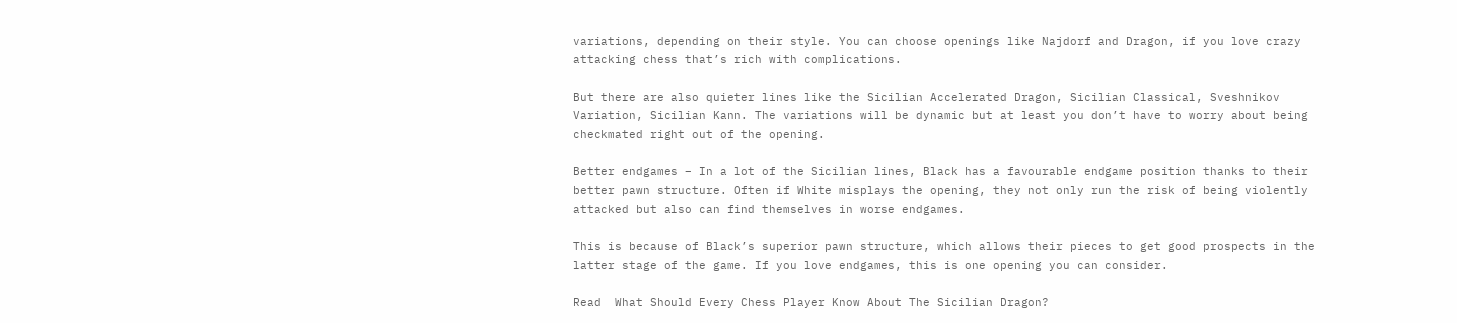variations, depending on their style. You can choose openings like Najdorf and Dragon, if you love crazy attacking chess that’s rich with complications.

But there are also quieter lines like the Sicilian Accelerated Dragon, Sicilian Classical, Sveshnikov Variation, Sicilian Kann. The variations will be dynamic but at least you don’t have to worry about being checkmated right out of the opening.

Better endgames – In a lot of the Sicilian lines, Black has a favourable endgame position thanks to their better pawn structure. Often if White misplays the opening, they not only run the risk of being violently attacked but also can find themselves in worse endgames.

This is because of Black’s superior pawn structure, which allows their pieces to get good prospects in the latter stage of the game. If you love endgames, this is one opening you can consider.

Read  What Should Every Chess Player Know About The Sicilian Dragon?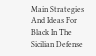Main Strategies And Ideas For Black In The Sicilian Defense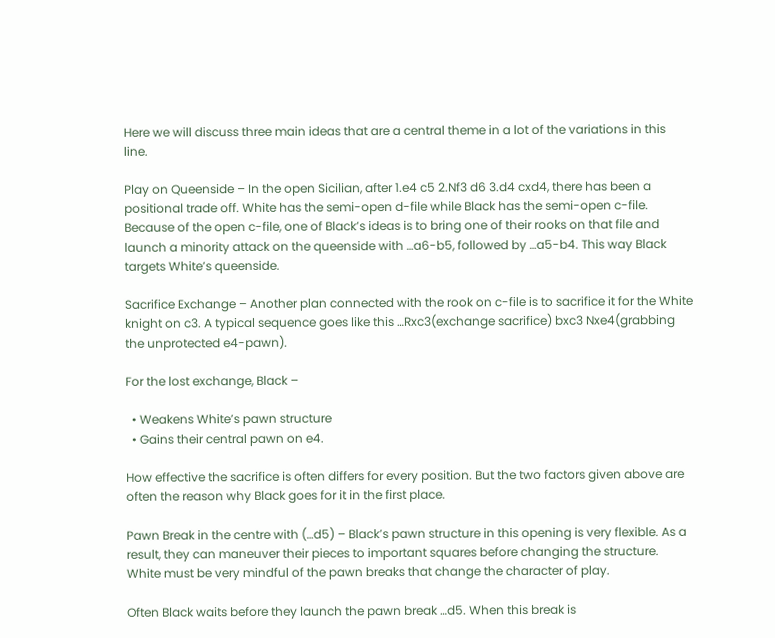Here we will discuss three main ideas that are a central theme in a lot of the variations in this line.

Play on Queenside – In the open Sicilian, after 1.e4 c5 2.Nf3 d6 3.d4 cxd4, there has been a positional trade off. White has the semi-open d-file while Black has the semi-open c-file. Because of the open c-file, one of Black’s ideas is to bring one of their rooks on that file and launch a minority attack on the queenside with …a6-b5, followed by …a5-b4. This way Black targets White’s queenside.

Sacrifice Exchange – Another plan connected with the rook on c-file is to sacrifice it for the White knight on c3. A typical sequence goes like this …Rxc3(exchange sacrifice) bxc3 Nxe4(grabbing the unprotected e4-pawn).

For the lost exchange, Black –

  • Weakens White’s pawn structure
  • Gains their central pawn on e4.

How effective the sacrifice is often differs for every position. But the two factors given above are often the reason why Black goes for it in the first place.

Pawn Break in the centre with (…d5) – Black’s pawn structure in this opening is very flexible. As a result, they can maneuver their pieces to important squares before changing the structure. White must be very mindful of the pawn breaks that change the character of play.

Often Black waits before they launch the pawn break …d5. When this break is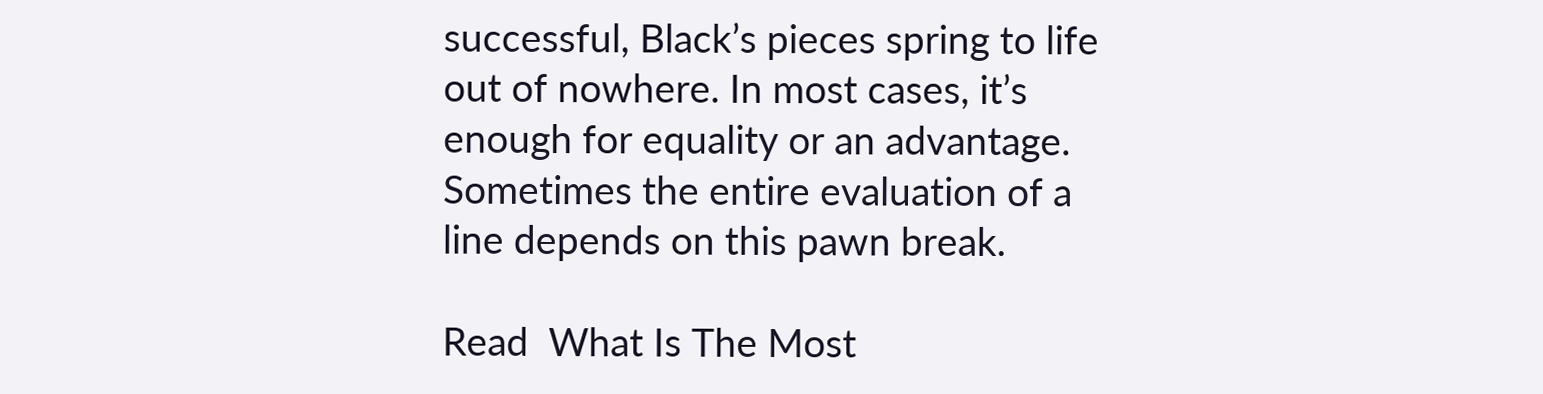successful, Black’s pieces spring to life out of nowhere. In most cases, it’s enough for equality or an advantage. Sometimes the entire evaluation of a line depends on this pawn break.

Read  What Is The Most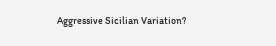Aggressive Sicilian Variation?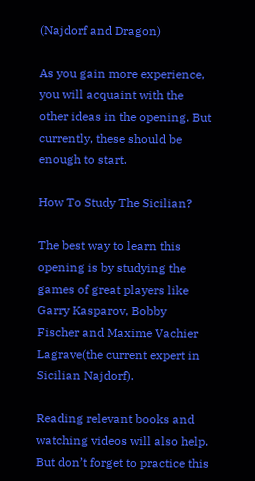(Najdorf and Dragon)

As you gain more experience, you will acquaint with the other ideas in the opening. But currently, these should be enough to start.

How To Study The Sicilian?

The best way to learn this opening is by studying the games of great players like Garry Kasparov, Bobby Fischer and Maxime Vachier Lagrave(the current expert in Sicilian Najdorf).

Reading relevant books and watching videos will also help. But don’t forget to practice this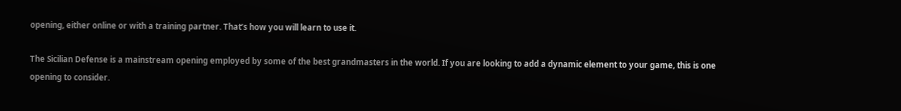opening, either online or with a training partner. That’s how you will learn to use it.

The Sicilian Defense is a mainstream opening employed by some of the best grandmasters in the world. If you are looking to add a dynamic element to your game, this is one opening to consider.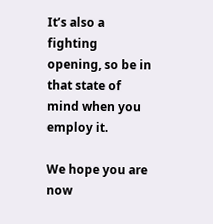It’s also a fighting opening, so be in that state of mind when you employ it.

We hope you are now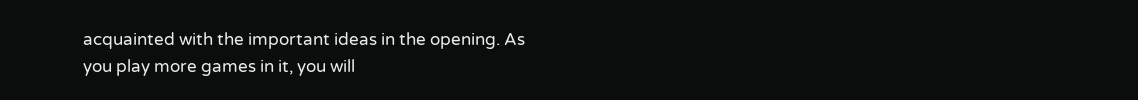acquainted with the important ideas in the opening. As you play more games in it, you will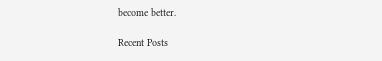become better.

Recent Posts